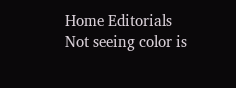Home Editorials Not seeing color is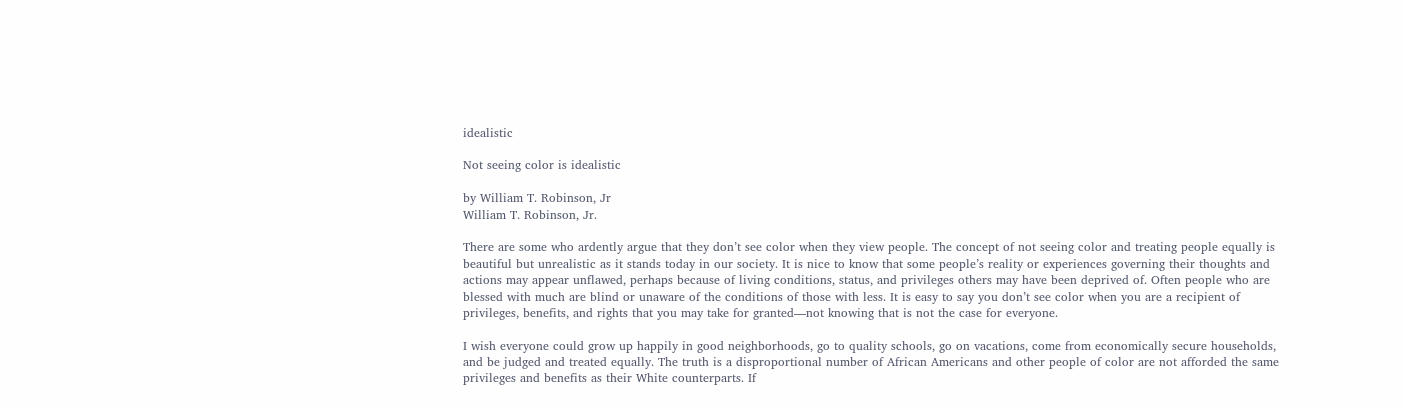idealistic

Not seeing color is idealistic

by William T. Robinson, Jr
William T. Robinson, Jr.

There are some who ardently argue that they don’t see color when they view people. The concept of not seeing color and treating people equally is beautiful but unrealistic as it stands today in our society. It is nice to know that some people’s reality or experiences governing their thoughts and actions may appear unflawed, perhaps because of living conditions, status, and privileges others may have been deprived of. Often people who are blessed with much are blind or unaware of the conditions of those with less. It is easy to say you don’t see color when you are a recipient of privileges, benefits, and rights that you may take for granted—not knowing that is not the case for everyone.

I wish everyone could grow up happily in good neighborhoods, go to quality schools, go on vacations, come from economically secure households, and be judged and treated equally. The truth is a disproportional number of African Americans and other people of color are not afforded the same privileges and benefits as their White counterparts. If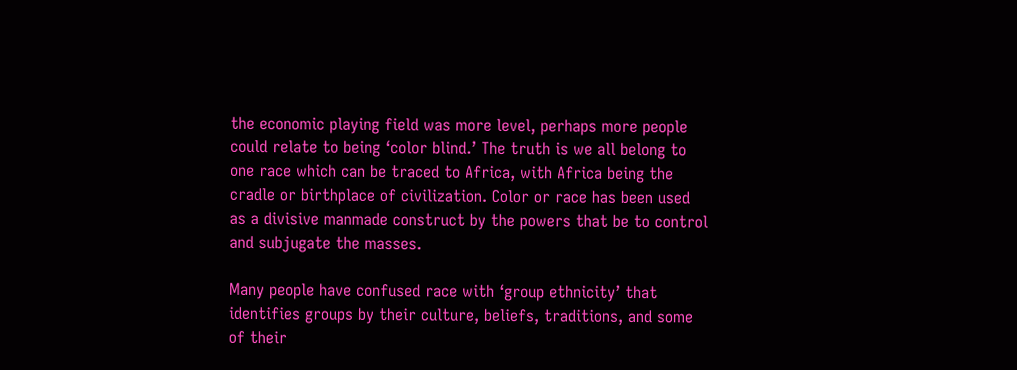the economic playing field was more level, perhaps more people could relate to being ‘color blind.’ The truth is we all belong to one race which can be traced to Africa, with Africa being the cradle or birthplace of civilization. Color or race has been used as a divisive manmade construct by the powers that be to control and subjugate the masses.

Many people have confused race with ‘group ethnicity’ that identifies groups by their culture, beliefs, traditions, and some of their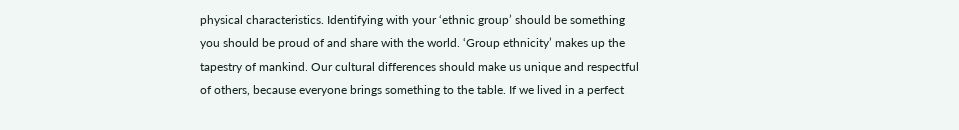physical characteristics. Identifying with your ‘ethnic group’ should be something you should be proud of and share with the world. ‘Group ethnicity’ makes up the tapestry of mankind. Our cultural differences should make us unique and respectful of others, because everyone brings something to the table. If we lived in a perfect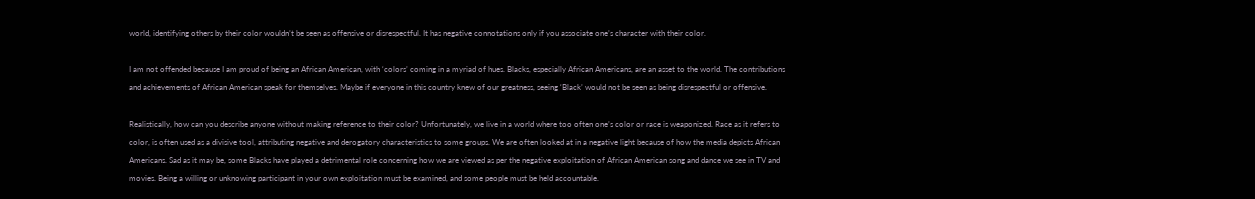world, identifying others by their color wouldn’t be seen as offensive or disrespectful. It has negative connotations only if you associate one’s character with their color.

I am not offended because I am proud of being an African American, with ‘colors’ coming in a myriad of hues. Blacks, especially African Americans, are an asset to the world. The contributions and achievements of African American speak for themselves. Maybe if everyone in this country knew of our greatness, seeing ‘Black’ would not be seen as being disrespectful or offensive.

Realistically, how can you describe anyone without making reference to their color? Unfortunately, we live in a world where too often one’s color or race is weaponized. Race as it refers to color, is often used as a divisive tool, attributing negative and derogatory characteristics to some groups. We are often looked at in a negative light because of how the media depicts African Americans. Sad as it may be, some Blacks have played a detrimental role concerning how we are viewed as per the negative exploitation of African American song and dance we see in TV and movies. Being a willing or unknowing participant in your own exploitation must be examined, and some people must be held accountable.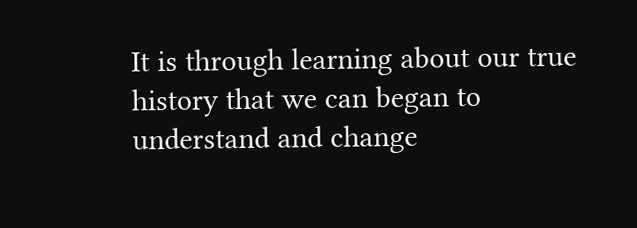It is through learning about our true history that we can began to understand and change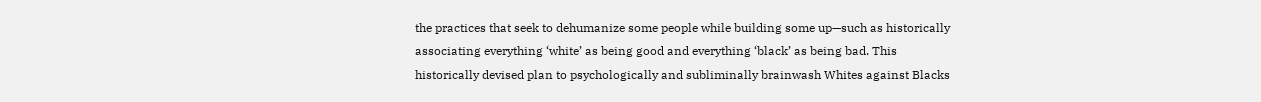the practices that seek to dehumanize some people while building some up—such as historically associating everything ‘white’ as being good and everything ‘black’ as being bad. This historically devised plan to psychologically and subliminally brainwash Whites against Blacks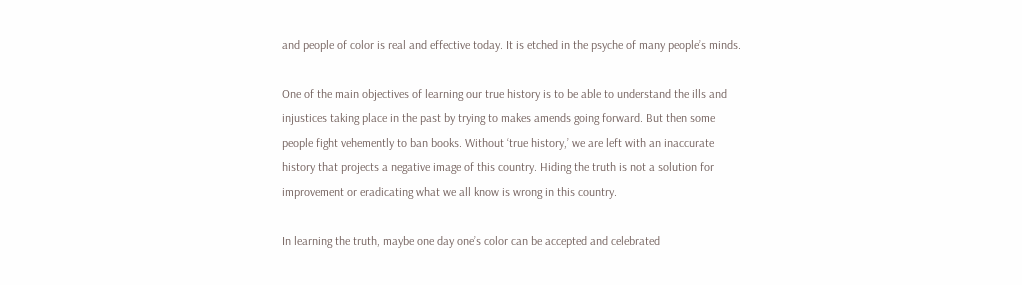and people of color is real and effective today. It is etched in the psyche of many people’s minds.

One of the main objectives of learning our true history is to be able to understand the ills and injustices taking place in the past by trying to makes amends going forward. But then some people fight vehemently to ban books. Without ‘true history,’ we are left with an inaccurate history that projects a negative image of this country. Hiding the truth is not a solution for improvement or eradicating what we all know is wrong in this country.

In learning the truth, maybe one day one’s color can be accepted and celebrated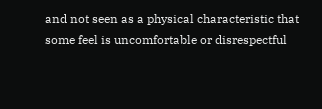and not seen as a physical characteristic that some feel is uncomfortable or disrespectful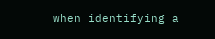when identifying a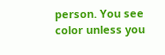person. You see color unless you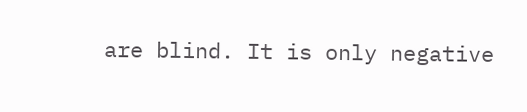are blind. It is only negative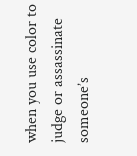when you use color to judge or assassinate someone’s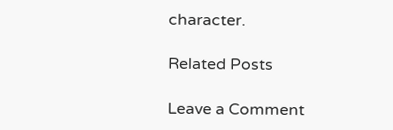character.

Related Posts

Leave a Comment